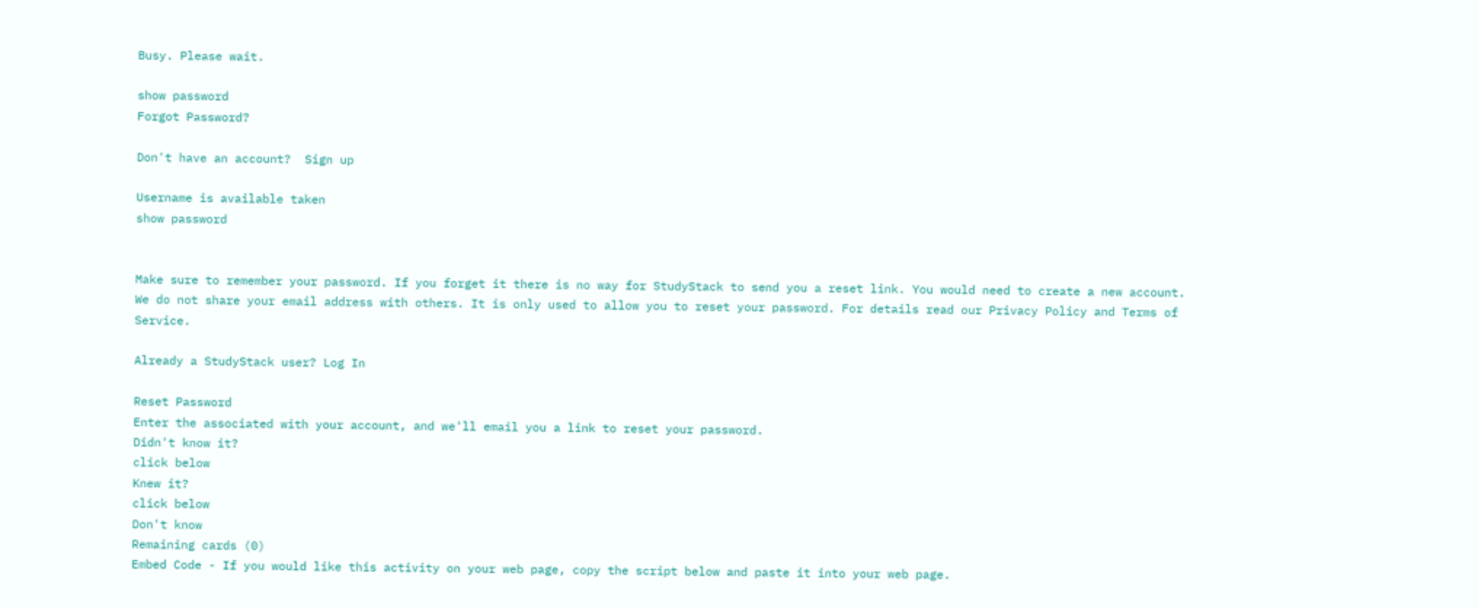Busy. Please wait.

show password
Forgot Password?

Don't have an account?  Sign up

Username is available taken
show password


Make sure to remember your password. If you forget it there is no way for StudyStack to send you a reset link. You would need to create a new account.
We do not share your email address with others. It is only used to allow you to reset your password. For details read our Privacy Policy and Terms of Service.

Already a StudyStack user? Log In

Reset Password
Enter the associated with your account, and we'll email you a link to reset your password.
Didn't know it?
click below
Knew it?
click below
Don't know
Remaining cards (0)
Embed Code - If you would like this activity on your web page, copy the script below and paste it into your web page.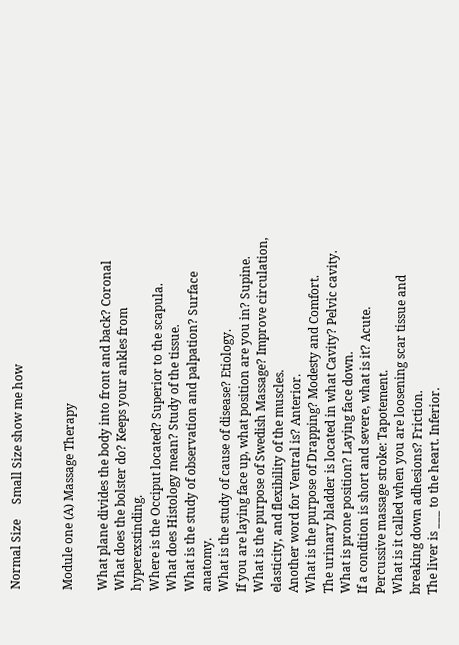Normal Size     Small Size show me how


Module one (A) Massage Therapy

What plane divides the body into front and back? Coronal
What does the bolster do? Keeps your ankles from hyperexstinding.
Where is the Occiput located? Superior to the scapula.
What does Histology mean? Study of the tissue.
What is the study of observation and palpation? Surface anatomy.
What is the study of cause of disease? Etiology.
If you are laying face up, what position are you in? Supine.
What is the purpose of Swedish Massage? Improve circulation, elasticity, and flexibility of the muscles.
Another word for Ventral is? Anterior.
What is the purpose of Drapping? Modesty and Comfort.
The urinary bladder is located in what Cavity? Pelvic cavity.
What is prone position? Laying face down.
If a condition is short and severe, what is it? Acute.
Percussive massage stroke: Tapotement.
What is it called when you are loosening scar tissue and breaking down adhesions? Friction.
The liver is ___ to the heart. Inferior.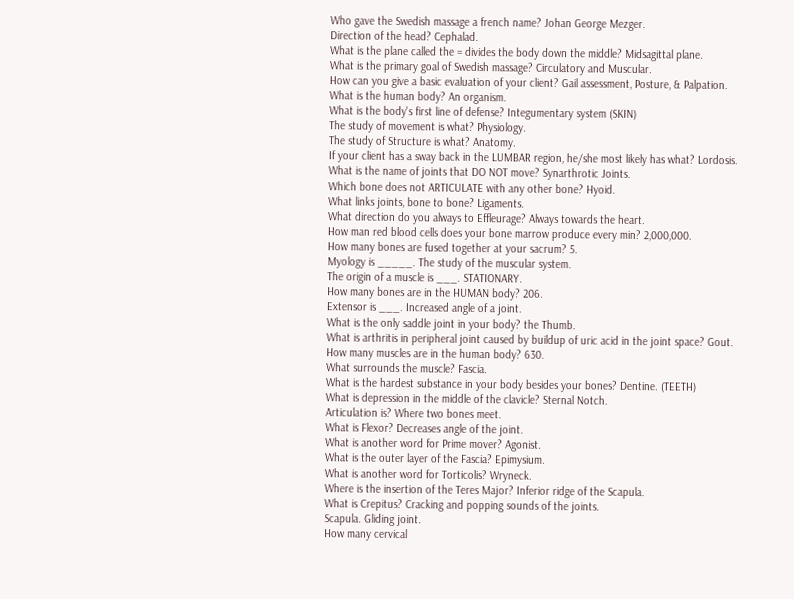Who gave the Swedish massage a french name? Johan George Mezger.
Direction of the head? Cephalad.
What is the plane called the = divides the body down the middle? Midsagittal plane.
What is the primary goal of Swedish massage? Circulatory and Muscular.
How can you give a basic evaluation of your client? Gail assessment, Posture, & Palpation.
What is the human body? An organism.
What is the body's first line of defense? Integumentary system (SKIN)
The study of movement is what? Physiology.
The study of Structure is what? Anatomy.
If your client has a sway back in the LUMBAR region, he/she most likely has what? Lordosis.
What is the name of joints that DO NOT move? Synarthrotic Joints.
Which bone does not ARTICULATE with any other bone? Hyoid.
What links joints, bone to bone? Ligaments.
What direction do you always to Effleurage? Always towards the heart.
How man red blood cells does your bone marrow produce every min? 2,000,000.
How many bones are fused together at your sacrum? 5.
Myology is _____. The study of the muscular system.
The origin of a muscle is ___. STATIONARY.
How many bones are in the HUMAN body? 206.
Extensor is ___. Increased angle of a joint.
What is the only saddle joint in your body? the Thumb.
What is arthritis in peripheral joint caused by buildup of uric acid in the joint space? Gout.
How many muscles are in the human body? 630.
What surrounds the muscle? Fascia.
What is the hardest substance in your body besides your bones? Dentine. (TEETH)
What is depression in the middle of the clavicle? Sternal Notch.
Articulation is? Where two bones meet.
What is Flexor? Decreases angle of the joint.
What is another word for Prime mover? Agonist.
What is the outer layer of the Fascia? Epimysium.
What is another word for Torticolis? Wryneck.
Where is the insertion of the Teres Major? Inferior ridge of the Scapula.
What is Crepitus? Cracking and popping sounds of the joints.
Scapula. Gliding joint.
How many cervical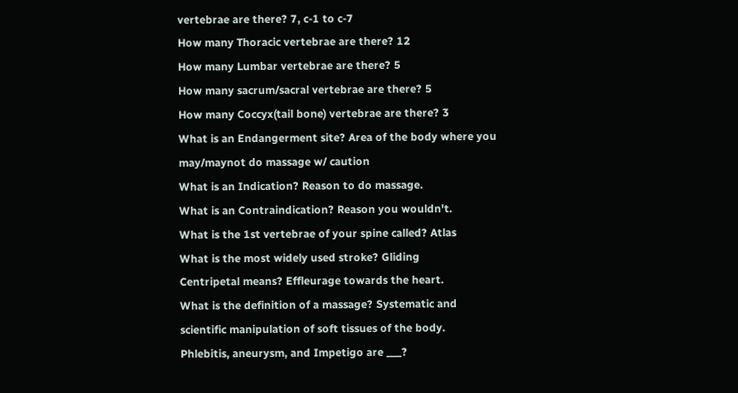vertebrae are there? 7, c-1 to c-7
How many Thoracic vertebrae are there? 12
How many Lumbar vertebrae are there? 5
How many sacrum/sacral vertebrae are there? 5
How many Coccyx(tail bone) vertebrae are there? 3
What is an Endangerment site? Area of the body where you may/maynot do massage w/ caution
What is an Indication? Reason to do massage.
What is an Contraindication? Reason you wouldn't.
What is the 1st vertebrae of your spine called? Atlas
What is the most widely used stroke? Gliding
Centripetal means? Effleurage towards the heart.
What is the definition of a massage? Systematic and scientific manipulation of soft tissues of the body.
Phlebitis, aneurysm, and Impetigo are ___?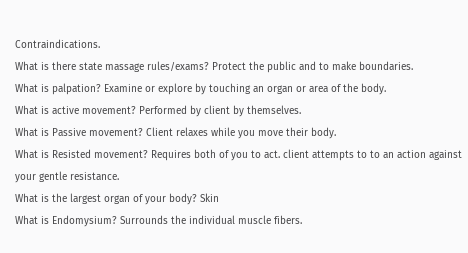Contraindications.
What is there state massage rules/exams? Protect the public and to make boundaries.
What is palpation? Examine or explore by touching an organ or area of the body.
What is active movement? Performed by client by themselves.
What is Passive movement? Client relaxes while you move their body.
What is Resisted movement? Requires both of you to act. client attempts to to an action against your gentle resistance.
What is the largest organ of your body? Skin
What is Endomysium? Surrounds the individual muscle fibers.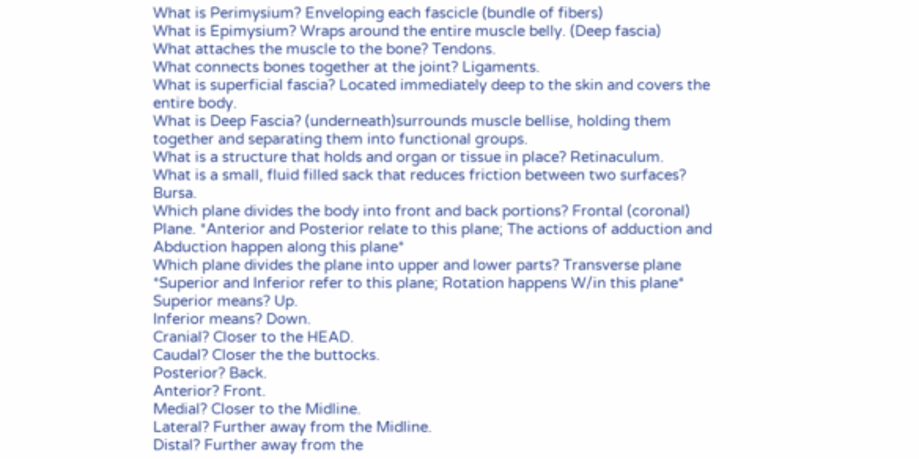What is Perimysium? Enveloping each fascicle (bundle of fibers)
What is Epimysium? Wraps around the entire muscle belly. (Deep fascia)
What attaches the muscle to the bone? Tendons.
What connects bones together at the joint? Ligaments.
What is superficial fascia? Located immediately deep to the skin and covers the entire body.
What is Deep Fascia? (underneath)surrounds muscle bellise, holding them together and separating them into functional groups.
What is a structure that holds and organ or tissue in place? Retinaculum.
What is a small, fluid filled sack that reduces friction between two surfaces? Bursa.
Which plane divides the body into front and back portions? Frontal (coronal) Plane. *Anterior and Posterior relate to this plane; The actions of adduction and Abduction happen along this plane*
Which plane divides the plane into upper and lower parts? Transverse plane *Superior and Inferior refer to this plane; Rotation happens W/in this plane*
Superior means? Up.
Inferior means? Down.
Cranial? Closer to the HEAD.
Caudal? Closer the the buttocks.
Posterior? Back.
Anterior? Front.
Medial? Closer to the Midline.
Lateral? Further away from the Midline.
Distal? Further away from the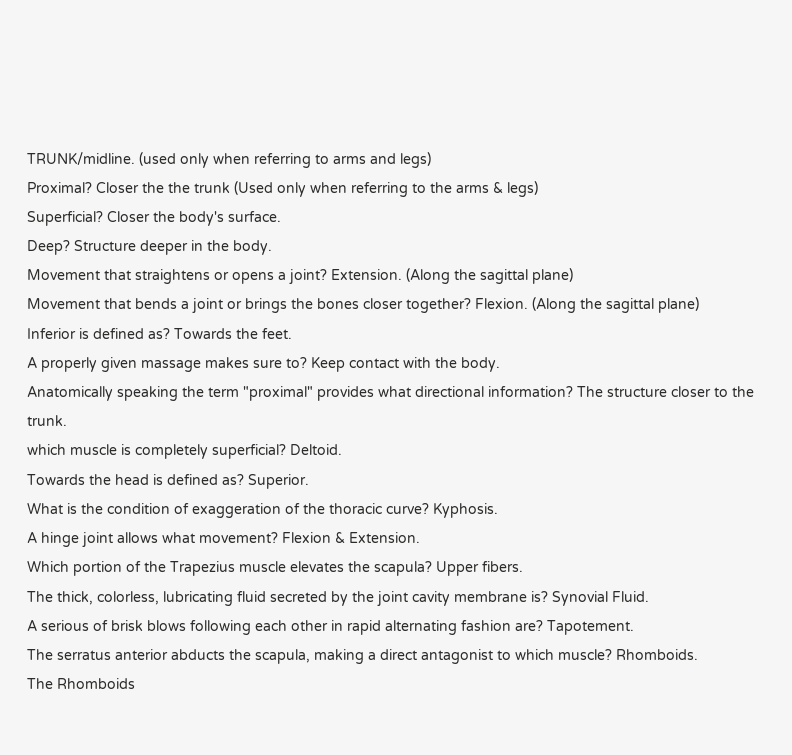TRUNK/midline. (used only when referring to arms and legs)
Proximal? Closer the the trunk (Used only when referring to the arms & legs)
Superficial? Closer the body's surface.
Deep? Structure deeper in the body.
Movement that straightens or opens a joint? Extension. (Along the sagittal plane)
Movement that bends a joint or brings the bones closer together? Flexion. (Along the sagittal plane)
Inferior is defined as? Towards the feet.
A properly given massage makes sure to? Keep contact with the body.
Anatomically speaking the term "proximal" provides what directional information? The structure closer to the trunk.
which muscle is completely superficial? Deltoid.
Towards the head is defined as? Superior.
What is the condition of exaggeration of the thoracic curve? Kyphosis.
A hinge joint allows what movement? Flexion & Extension.
Which portion of the Trapezius muscle elevates the scapula? Upper fibers.
The thick, colorless, lubricating fluid secreted by the joint cavity membrane is? Synovial Fluid.
A serious of brisk blows following each other in rapid alternating fashion are? Tapotement.
The serratus anterior abducts the scapula, making a direct antagonist to which muscle? Rhomboids.
The Rhomboids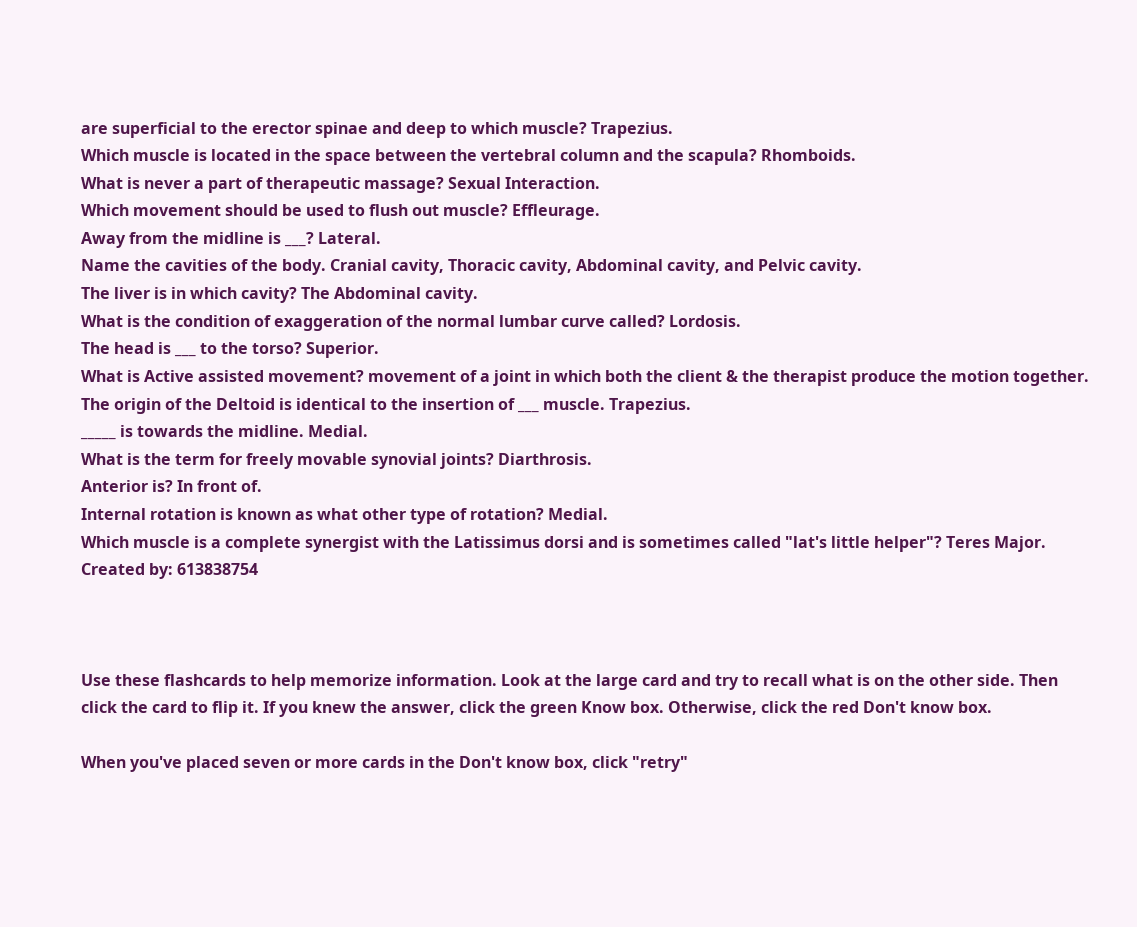are superficial to the erector spinae and deep to which muscle? Trapezius.
Which muscle is located in the space between the vertebral column and the scapula? Rhomboids.
What is never a part of therapeutic massage? Sexual Interaction.
Which movement should be used to flush out muscle? Effleurage.
Away from the midline is ___? Lateral.
Name the cavities of the body. Cranial cavity, Thoracic cavity, Abdominal cavity, and Pelvic cavity.
The liver is in which cavity? The Abdominal cavity.
What is the condition of exaggeration of the normal lumbar curve called? Lordosis.
The head is ___ to the torso? Superior.
What is Active assisted movement? movement of a joint in which both the client & the therapist produce the motion together.
The origin of the Deltoid is identical to the insertion of ___ muscle. Trapezius.
_____ is towards the midline. Medial.
What is the term for freely movable synovial joints? Diarthrosis.
Anterior is? In front of.
Internal rotation is known as what other type of rotation? Medial.
Which muscle is a complete synergist with the Latissimus dorsi and is sometimes called "lat's little helper"? Teres Major.
Created by: 613838754



Use these flashcards to help memorize information. Look at the large card and try to recall what is on the other side. Then click the card to flip it. If you knew the answer, click the green Know box. Otherwise, click the red Don't know box.

When you've placed seven or more cards in the Don't know box, click "retry"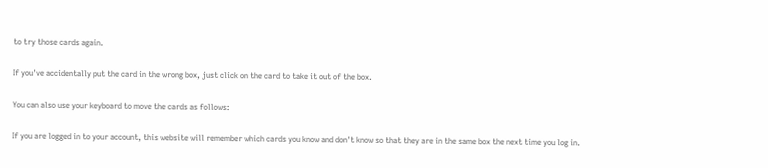to try those cards again.

If you've accidentally put the card in the wrong box, just click on the card to take it out of the box.

You can also use your keyboard to move the cards as follows:

If you are logged in to your account, this website will remember which cards you know and don't know so that they are in the same box the next time you log in.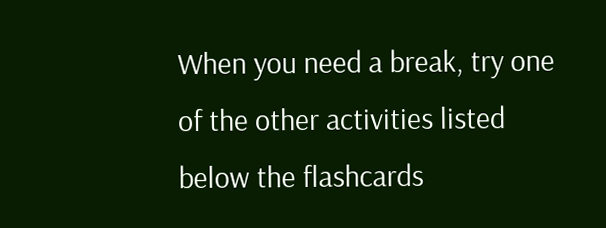When you need a break, try one of the other activities listed below the flashcards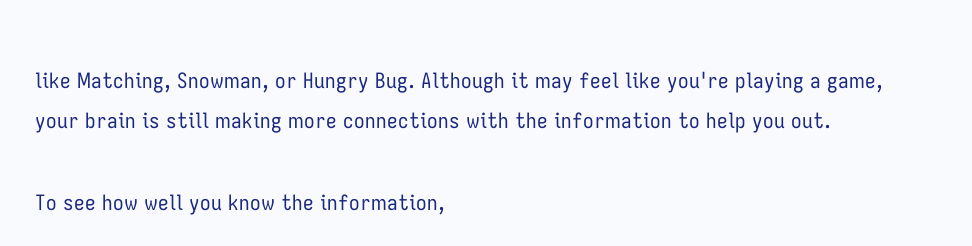like Matching, Snowman, or Hungry Bug. Although it may feel like you're playing a game, your brain is still making more connections with the information to help you out.

To see how well you know the information,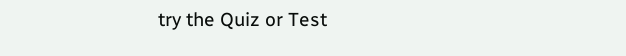try the Quiz or Test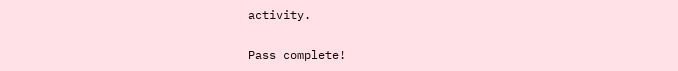activity.

Pass complete!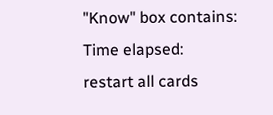"Know" box contains:
Time elapsed:
restart all cards